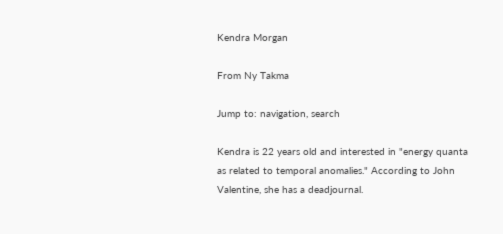Kendra Morgan

From Ny Takma

Jump to: navigation, search

Kendra is 22 years old and interested in "energy quanta as related to temporal anomalies." According to John Valentine, she has a deadjournal.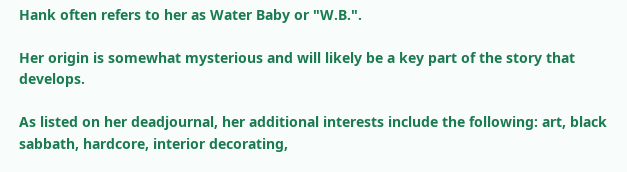Hank often refers to her as Water Baby or "W.B.".

Her origin is somewhat mysterious and will likely be a key part of the story that develops.

As listed on her deadjournal, her additional interests include the following: art, black sabbath, hardcore, interior decorating,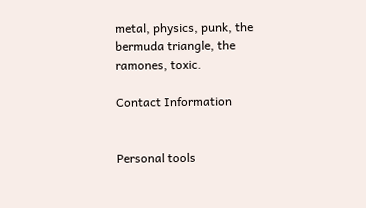metal, physics, punk, the bermuda triangle, the ramones, toxic.

Contact Information


Personal tools